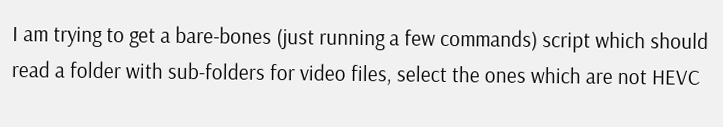I am trying to get a bare-bones (just running a few commands) script which should read a folder with sub-folders for video files, select the ones which are not HEVC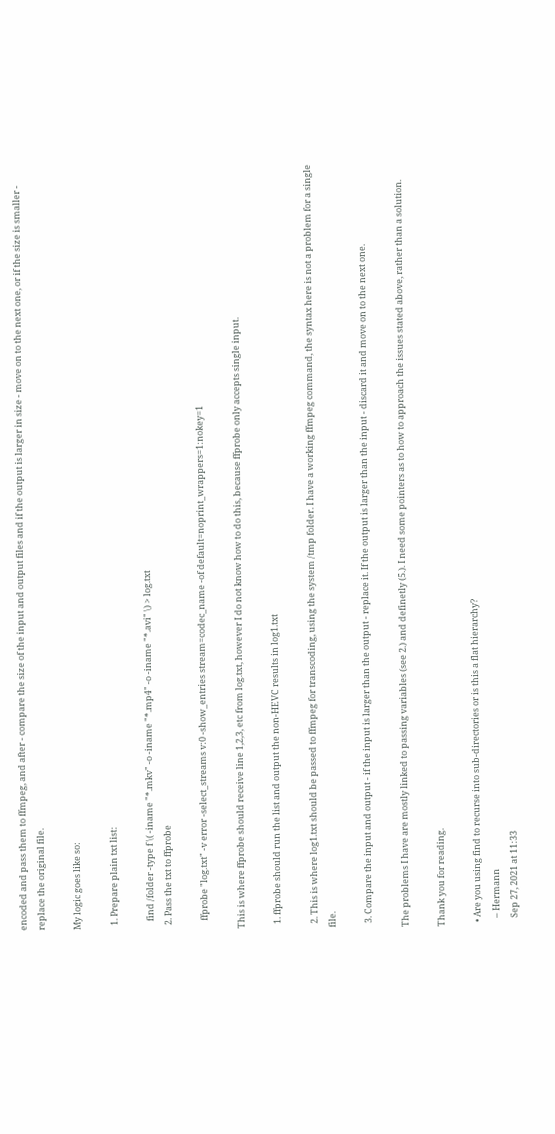encoded and pass them to ffmpeg, and after - compare the size of the input and output files and if the output is larger in size - move on to the next one, or if the size is smaller - replace the original file.

My logic goes like so:

  1. Prepare plain txt list:

    find /folder -type f \( -iname "*.mkv" -o -iname "*.mp4" -o -iname "*.avi" \) > log.txt
  2. Pass the txt to ffprobe

    ffprobe "log.txt" -v error -select_streams v:0 -show_entries stream=codec_name -of default=noprint_wrappers=1:nokey=1

This is where ffprobe should receive line 1,2,3, etc from log.txt, however I do not know how to do this, because ffprobe only accepts single input.

  1. ffprobe should run the list and output the non-HEVC results in log1.txt

  2. This is where log1.txt should be passed to ffmpeg for transcoding, using the system /tmp folder. I have a working ffmpeg command, the syntax here is not a problem for a single file.

  3. Compare the input and output - if the input is larger than the output - replace it. If the output is larger than the input - discard it and move on to the next one.

The problems I have are mostly linked to passing variables (see 2.) and definetly (5.). I need some pointers as to how to approach the issues stated above, rather than a solution.

Thank you for reading.

  • Are you using find to recurse into sub-directories or is this a flat hierarchy?
    – Hermann
    Sep 27, 2021 at 11:33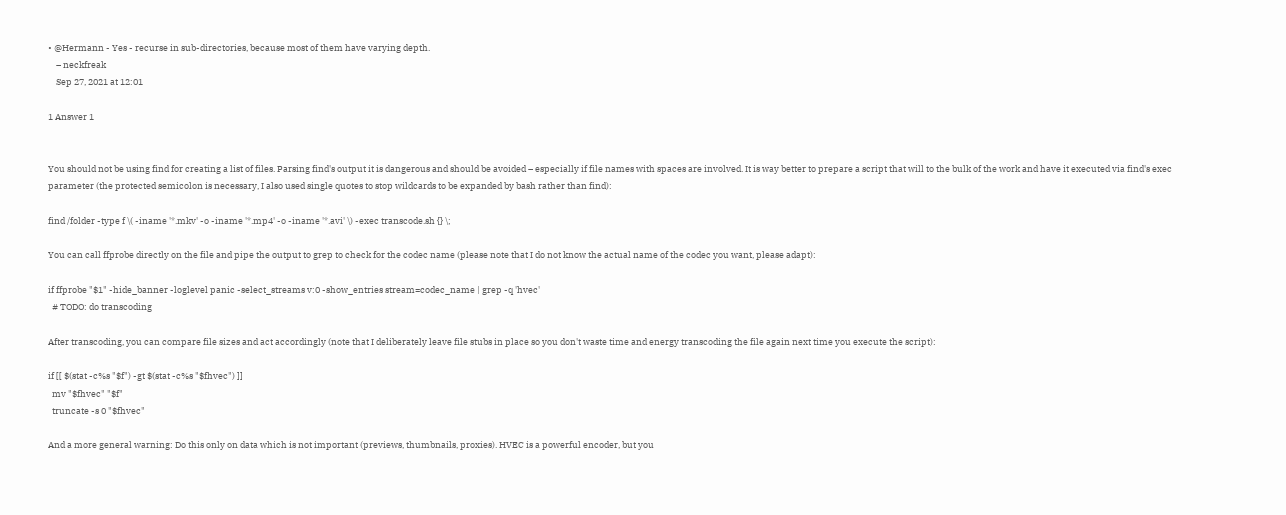• @Hermann - Yes - recurse in sub-directories, because most of them have varying depth.
    – neckfreak
    Sep 27, 2021 at 12:01

1 Answer 1


You should not be using find for creating a list of files. Parsing find's output it is dangerous and should be avoided – especially if file names with spaces are involved. It is way better to prepare a script that will to the bulk of the work and have it executed via find's exec parameter (the protected semicolon is necessary, I also used single quotes to stop wildcards to be expanded by bash rather than find):

find /folder -type f \( -iname '*.mkv' -o -iname '*.mp4' -o -iname '*.avi' \) -exec transcode.sh {} \;

You can call ffprobe directly on the file and pipe the output to grep to check for the codec name (please note that I do not know the actual name of the codec you want, please adapt):

if ffprobe "$1" -hide_banner -loglevel panic -select_streams v:0 -show_entries stream=codec_name | grep -q 'hvec'
  # TODO: do transcoding

After transcoding, you can compare file sizes and act accordingly (note that I deliberately leave file stubs in place so you don't waste time and energy transcoding the file again next time you execute the script):

if [[ $(stat -c%s "$f") -gt $(stat -c%s "$fhvec") ]]
  mv "$fhvec" "$f"
  truncate -s 0 "$fhvec"

And a more general warning: Do this only on data which is not important (previews, thumbnails, proxies). HVEC is a powerful encoder, but you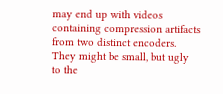may end up with videos containing compression artifacts from two distinct encoders. They might be small, but ugly to the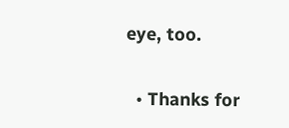eye, too.

  • Thanks for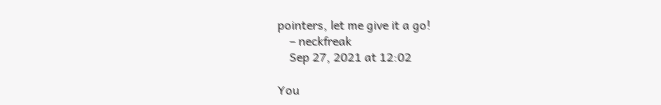pointers, let me give it a go!
    – neckfreak
    Sep 27, 2021 at 12:02

You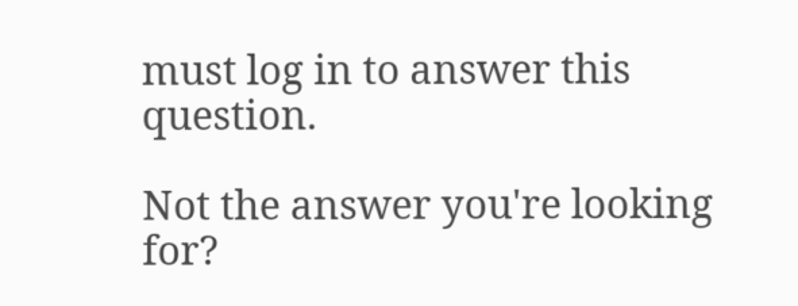must log in to answer this question.

Not the answer you're looking for?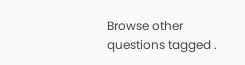Browse other questions tagged .